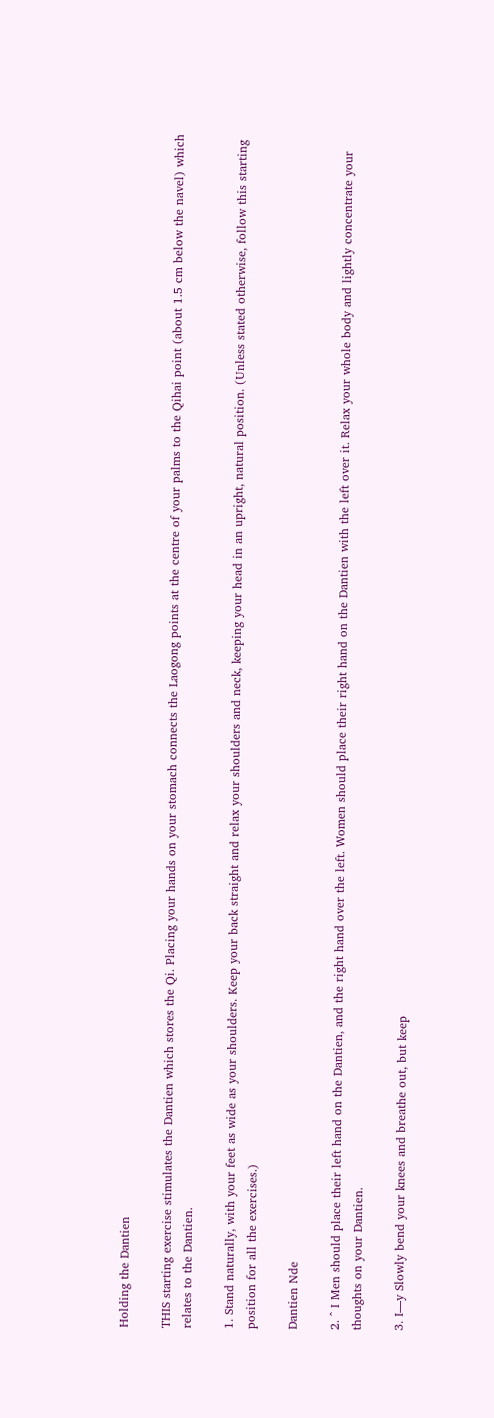Holding the Dantien

THIS starting exercise stimulates the Dantien which stores the Qi. Placing your hands on your stomach connects the Laogong points at the centre of your palms to the Qihai point (about 1.5 cm below the navel) which relates to the Dantien.

1. Stand naturally, with your feet as wide as your shoulders. Keep your back straight and relax your shoulders and neck, keeping your head in an upright, natural position. (Unless stated otherwise, follow this starting position for all the exercises.)

Dantien Nde

2. ^ I Men should place their left hand on the Dantien, and the right hand over the left. Women should place their right hand on the Dantien with the left over it. Relax your whole body and lightly concentrate your thoughts on your Dantien.

3. I—y Slowly bend your knees and breathe out, but keep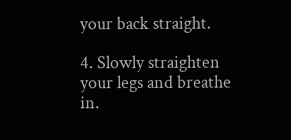your back straight.

4. Slowly straighten your legs and breathe in.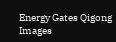Energy Gates Qigong Images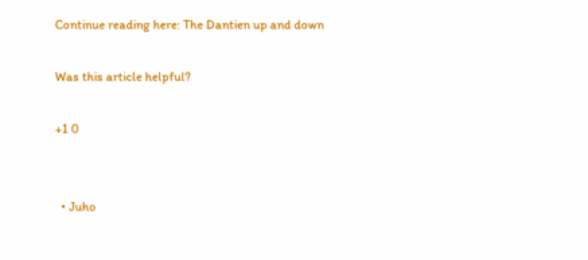Continue reading here: The Dantien up and down

Was this article helpful?

+1 0


  • Juho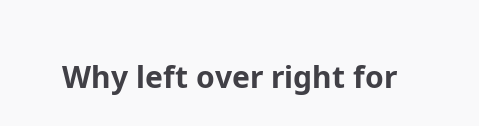Why left over right for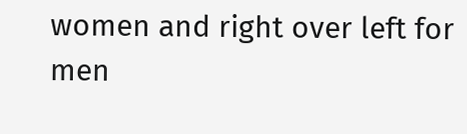women and right over left for men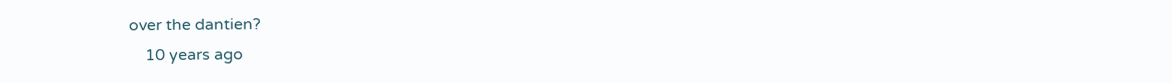over the dantien?
    10 years ago